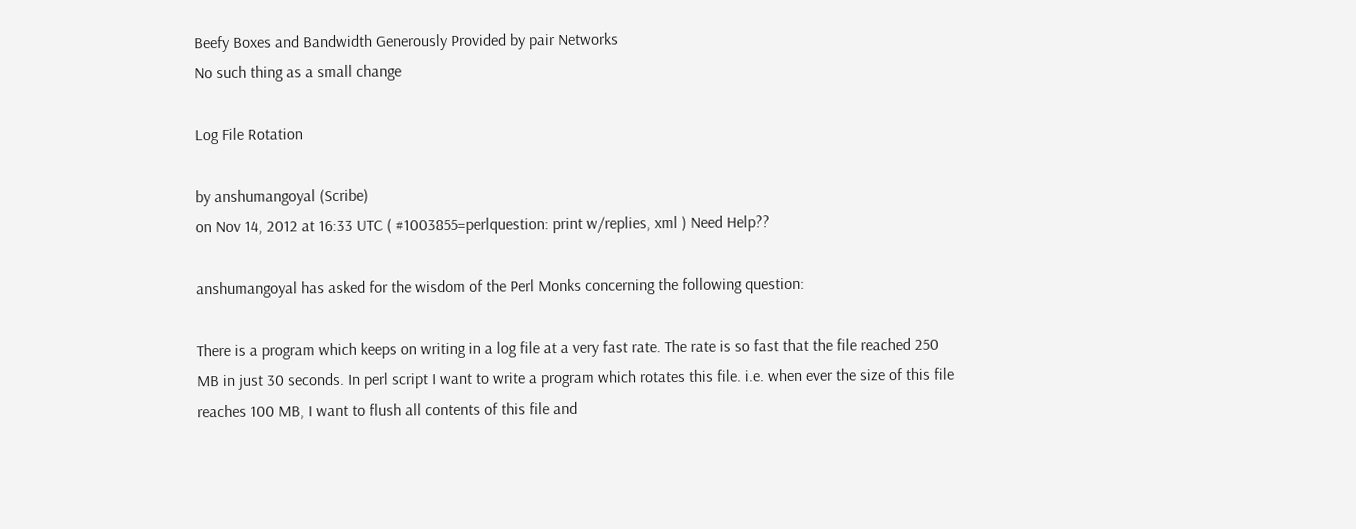Beefy Boxes and Bandwidth Generously Provided by pair Networks
No such thing as a small change

Log File Rotation

by anshumangoyal (Scribe)
on Nov 14, 2012 at 16:33 UTC ( #1003855=perlquestion: print w/replies, xml ) Need Help??

anshumangoyal has asked for the wisdom of the Perl Monks concerning the following question:

There is a program which keeps on writing in a log file at a very fast rate. The rate is so fast that the file reached 250 MB in just 30 seconds. In perl script I want to write a program which rotates this file. i.e. when ever the size of this file reaches 100 MB, I want to flush all contents of this file and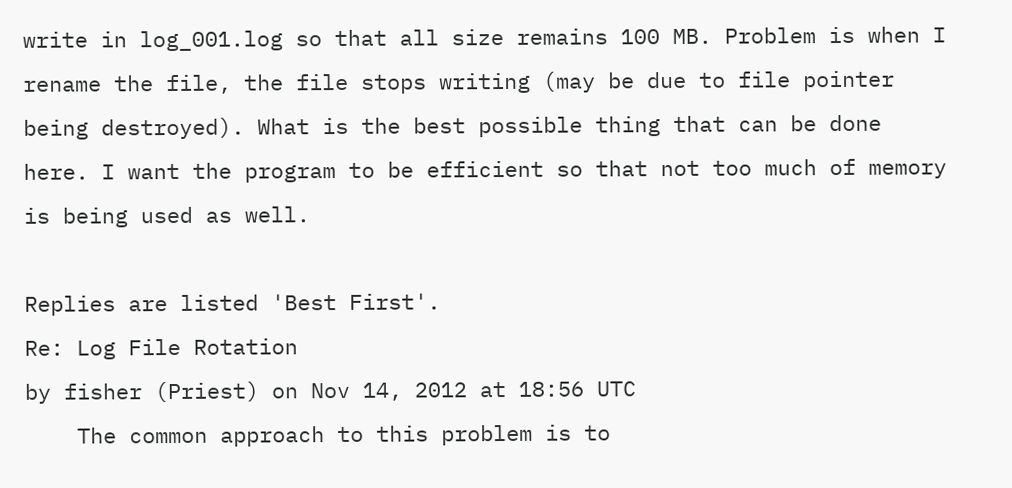write in log_001.log so that all size remains 100 MB. Problem is when I rename the file, the file stops writing (may be due to file pointer being destroyed). What is the best possible thing that can be done here. I want the program to be efficient so that not too much of memory is being used as well.

Replies are listed 'Best First'.
Re: Log File Rotation
by fisher (Priest) on Nov 14, 2012 at 18:56 UTC
    The common approach to this problem is to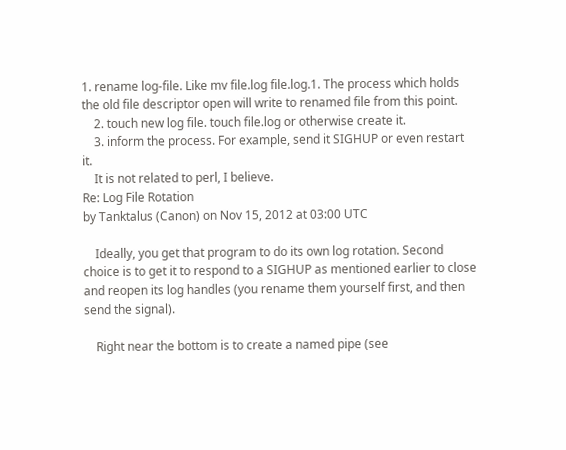1. rename log-file. Like mv file.log file.log.1. The process which holds the old file descriptor open will write to renamed file from this point.
    2. touch new log file. touch file.log or otherwise create it.
    3. inform the process. For example, send it SIGHUP or even restart it.
    It is not related to perl, I believe.
Re: Log File Rotation
by Tanktalus (Canon) on Nov 15, 2012 at 03:00 UTC

    Ideally, you get that program to do its own log rotation. Second choice is to get it to respond to a SIGHUP as mentioned earlier to close and reopen its log handles (you rename them yourself first, and then send the signal).

    Right near the bottom is to create a named pipe (see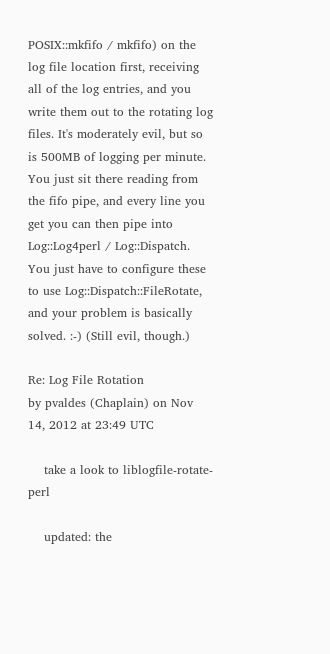POSIX::mkfifo / mkfifo) on the log file location first, receiving all of the log entries, and you write them out to the rotating log files. It's moderately evil, but so is 500MB of logging per minute. You just sit there reading from the fifo pipe, and every line you get you can then pipe into Log::Log4perl / Log::Dispatch. You just have to configure these to use Log::Dispatch::FileRotate, and your problem is basically solved. :-) (Still evil, though.)

Re: Log File Rotation
by pvaldes (Chaplain) on Nov 14, 2012 at 23:49 UTC

    take a look to liblogfile-rotate-perl

    updated: the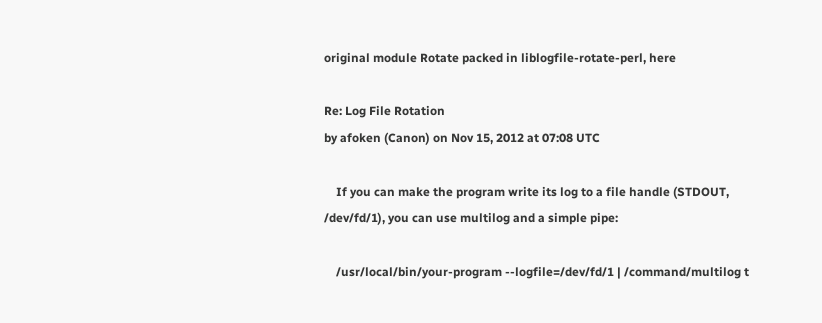original module Rotate packed in liblogfile-rotate-perl, here

Re: Log File Rotation
by afoken (Canon) on Nov 15, 2012 at 07:08 UTC

    If you can make the program write its log to a file handle (STDOUT, /dev/fd/1), you can use multilog and a simple pipe:

    /usr/local/bin/your-program --logfile=/dev/fd/1 | /command/multilog t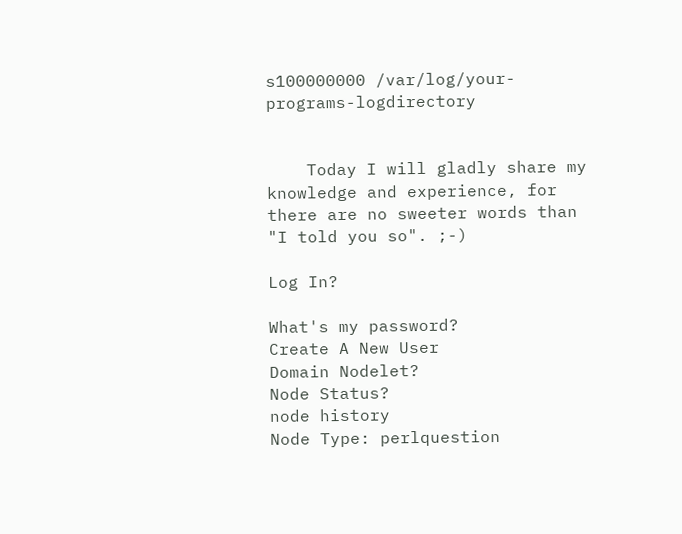s100000000 /var/log/your-programs-logdirectory


    Today I will gladly share my knowledge and experience, for there are no sweeter words than "I told you so". ;-)

Log In?

What's my password?
Create A New User
Domain Nodelet?
Node Status?
node history
Node Type: perlquestion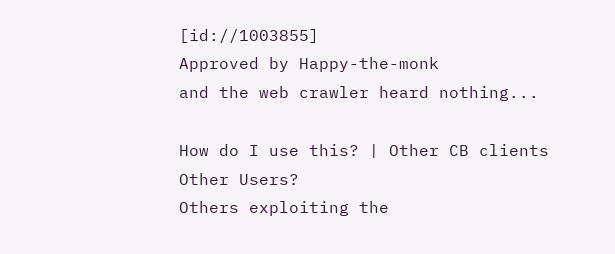[id://1003855]
Approved by Happy-the-monk
and the web crawler heard nothing...

How do I use this? | Other CB clients
Other Users?
Others exploiting the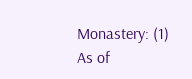Monastery: (1)
As of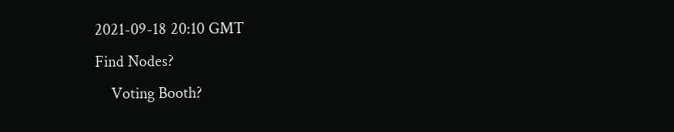2021-09-18 20:10 GMT
Find Nodes?
    Voting Booth?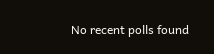No recent polls found